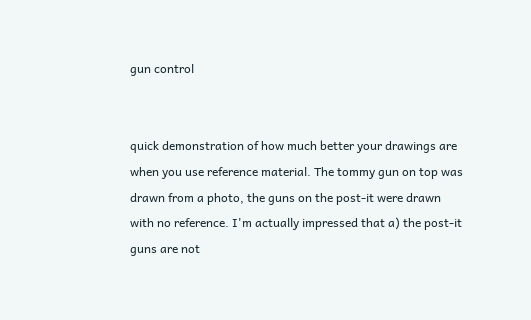gun control


quick demonstration of how much better your drawings are when you use reference material. The tommy gun on top was drawn from a photo, the guns on the post-it were drawn with no reference. I'm actually impressed that a) the post-it guns are not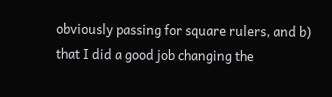obviously passing for square rulers, and b) that I did a good job changing the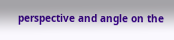perspective and angle on the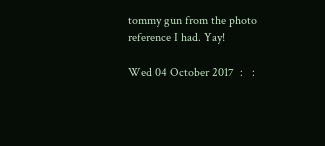tommy gun from the photo reference I had. Yay!

Wed 04 October 2017  :   :